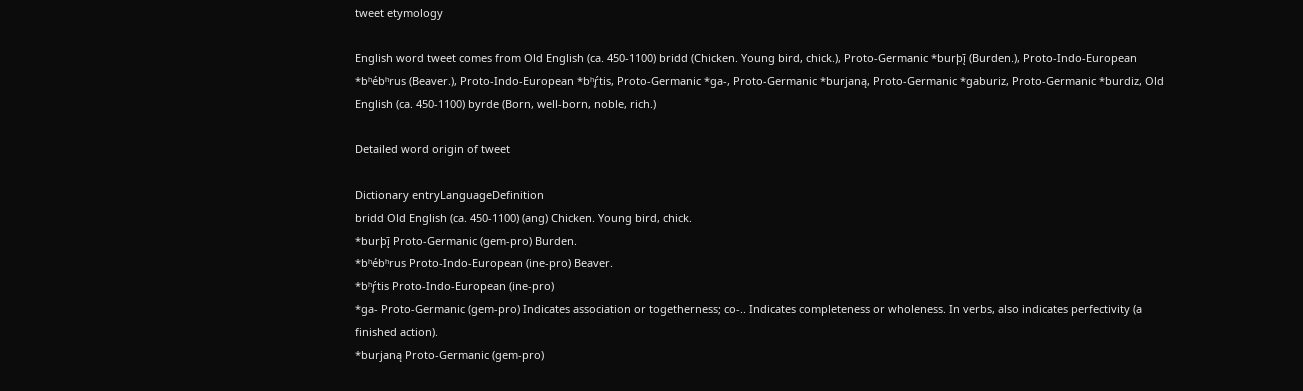tweet etymology

English word tweet comes from Old English (ca. 450-1100) bridd (Chicken. Young bird, chick.), Proto-Germanic *burþį̄ (Burden.), Proto-Indo-European *bʰébʰrus (Beaver.), Proto-Indo-European *bʰŕ̥tis, Proto-Germanic *ga-, Proto-Germanic *burjaną, Proto-Germanic *gaburiz, Proto-Germanic *burdiz, Old English (ca. 450-1100) byrde (Born, well-born, noble, rich.)

Detailed word origin of tweet

Dictionary entryLanguageDefinition
bridd Old English (ca. 450-1100) (ang) Chicken. Young bird, chick.
*burþį̄ Proto-Germanic (gem-pro) Burden.
*bʰébʰrus Proto-Indo-European (ine-pro) Beaver.
*bʰŕ̥tis Proto-Indo-European (ine-pro)
*ga- Proto-Germanic (gem-pro) Indicates association or togetherness; co-.. Indicates completeness or wholeness. In verbs, also indicates perfectivity (a finished action).
*burjaną Proto-Germanic (gem-pro)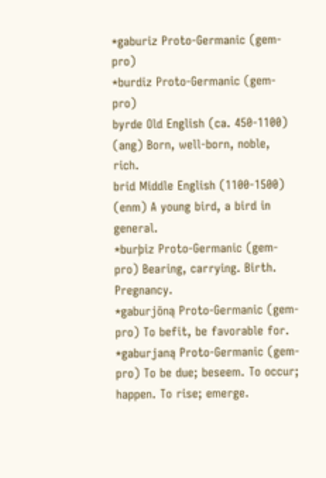*gaburiz Proto-Germanic (gem-pro)
*burdiz Proto-Germanic (gem-pro)
byrde Old English (ca. 450-1100) (ang) Born, well-born, noble, rich.
brid Middle English (1100-1500) (enm) A young bird, a bird in general.
*burþiz Proto-Germanic (gem-pro) Bearing, carrying. Birth. Pregnancy.
*gaburjōną Proto-Germanic (gem-pro) To befit, be favorable for.
*gaburjaną Proto-Germanic (gem-pro) To be due; beseem. To occur; happen. To rise; emerge.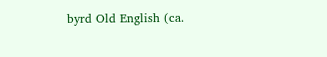byrd Old English (ca.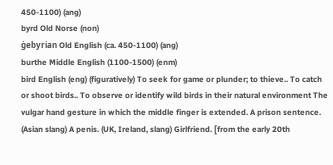450-1100) (ang)
byrd Old Norse (non)
ġebyrian Old English (ca. 450-1100) (ang)
burthe Middle English (1100-1500) (enm)
bird English (eng) (figuratively) To seek for game or plunder; to thieve.. To catch or shoot birds.. To observe or identify wild birds in their natural environment The vulgar hand gesture in which the middle finger is extended. A prison sentence. (Asian slang) A penis. (UK, Ireland, slang) Girlfriend. [from the early 20th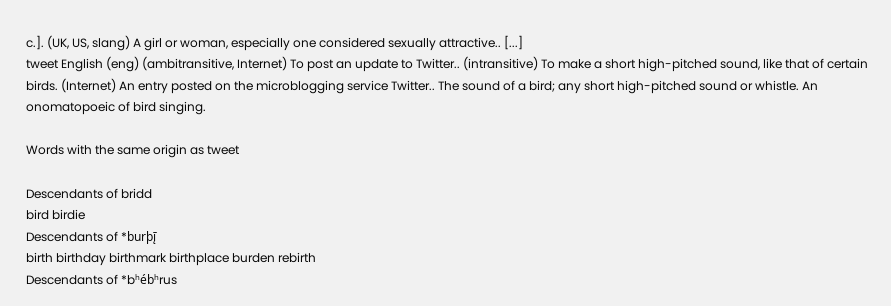c.]. (UK, US, slang) A girl or woman, especially one considered sexually attractive.. [...]
tweet English (eng) (ambitransitive, Internet) To post an update to Twitter.. (intransitive) To make a short high-pitched sound, like that of certain birds. (Internet) An entry posted on the microblogging service Twitter.. The sound of a bird; any short high-pitched sound or whistle. An onomatopoeic of bird singing.

Words with the same origin as tweet

Descendants of bridd
bird birdie
Descendants of *burþį̄
birth birthday birthmark birthplace burden rebirth
Descendants of *bʰébʰrus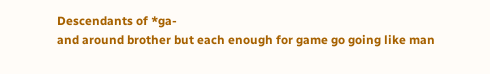Descendants of *ga-
and around brother but each enough for game go going like man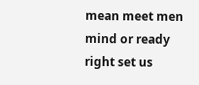mean meet men mind or ready right set us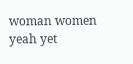woman women yeah yet